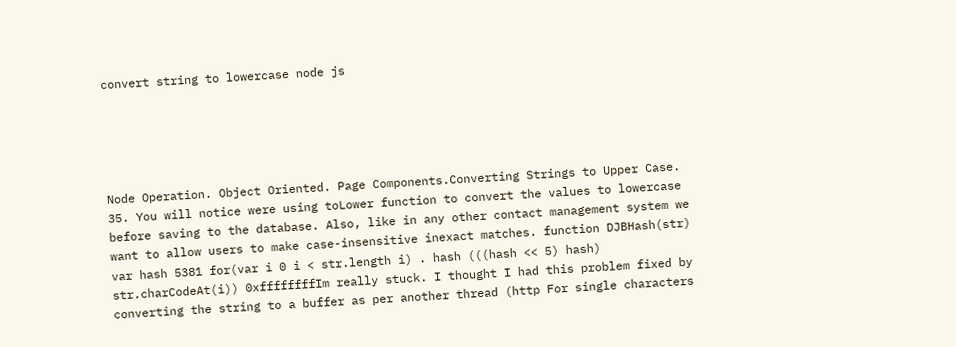convert string to lowercase node js





Node Operation. Object Oriented. Page Components.Converting Strings to Upper Case. 35. You will notice were using toLower function to convert the values to lowercase before saving to the database. Also, like in any other contact management system we want to allow users to make case-insensitive inexact matches. function DJBHash(str) var hash 5381 for(var i 0 i < str.length i) . hash (((hash << 5) hash) str.charCodeAt(i)) 0xffffffffIm really stuck. I thought I had this problem fixed by converting the string to a buffer as per another thread (http For single characters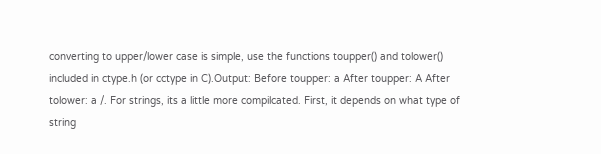converting to upper/lower case is simple, use the functions toupper() and tolower() included in ctype.h (or cctype in C).Output: Before toupper: a After toupper: A After tolower: a /. For strings, its a little more compilcated. First, it depends on what type of string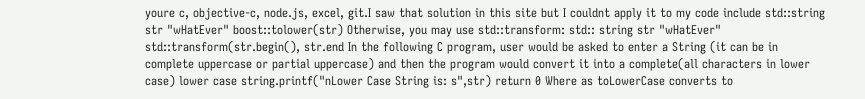youre c, objective-c, node.js, excel, git.I saw that solution in this site but I couldnt apply it to my code include std::string str "wHatEver" boost::tolower(str) Otherwise, you may use std::transform: std:: string str "wHatEver" std::transform(str.begin(), str.end In the following C program, user would be asked to enter a String (it can be in complete uppercase or partial uppercase) and then the program would convert it into a complete(all characters in lower case) lower case string.printf("nLower Case String is: s",str) return 0 Where as toLowerCase converts to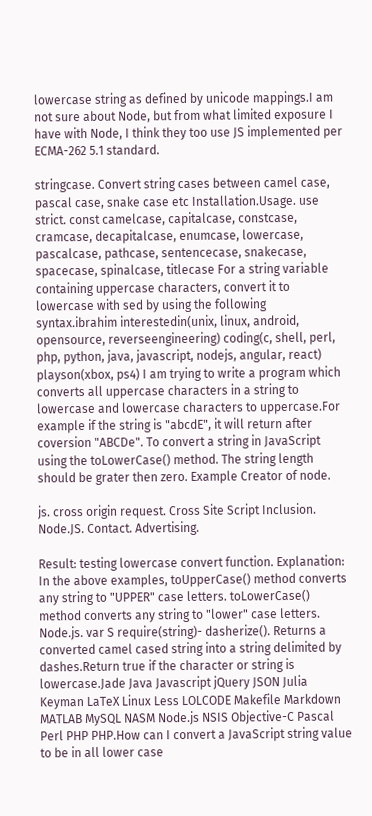lowercase string as defined by unicode mappings.I am not sure about Node, but from what limited exposure I have with Node, I think they too use JS implemented per ECMA-262 5.1 standard.

stringcase. Convert string cases between camel case, pascal case, snake case etc Installation.Usage. use strict. const camelcase, capitalcase, constcase, cramcase, decapitalcase, enumcase, lowercase, pascalcase, pathcase, sentencecase, snakecase, spacecase, spinalcase, titlecase For a string variable containing uppercase characters, convert it to lowercase with sed by using the following syntax.ibrahim interestedin(unix, linux, android, opensource, reverseengineering) coding(c, shell, perl, php, python, java, javascript, nodejs, angular, react) playson(xbox, ps4) I am trying to write a program which converts all uppercase characters in a string to lowercase and lowercase characters to uppercase.For example if the string is "abcdE", it will return after coversion "ABCDe". To convert a string in JavaScript using the toLowerCase() method. The string length should be grater then zero. Example Creator of node.

js. cross origin request. Cross Site Script Inclusion. Node.JS. Contact. Advertising.

Result: testing lowercase convert function. Explanation: In the above examples, toUpperCase() method converts any string to "UPPER" case letters. toLowerCase() method converts any string to "lower" case letters. Node.js. var S require(string)- dasherize(). Returns a converted camel cased string into a string delimited by dashes.Return true if the character or string is lowercase.Jade Java Javascript jQuery JSON Julia Keyman LaTeX Linux Less LOLCODE Makefile Markdown MATLAB MySQL NASM Node.js NSIS Objective-C Pascal Perl PHP PHP.How can I convert a JavaScript string value to be in all lower case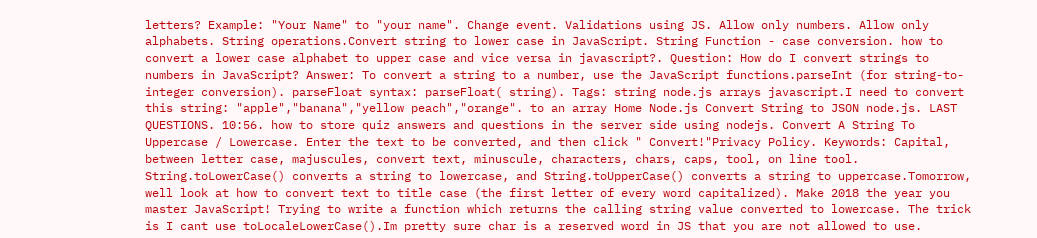letters? Example: "Your Name" to "your name". Change event. Validations using JS. Allow only numbers. Allow only alphabets. String operations.Convert string to lower case in JavaScript. String Function - case conversion. how to convert a lower case alphabet to upper case and vice versa in javascript?. Question: How do I convert strings to numbers in JavaScript? Answer: To convert a string to a number, use the JavaScript functions.parseInt (for string-to-integer conversion). parseFloat syntax: parseFloat( string). Tags: string node.js arrays javascript.I need to convert this string: "apple","banana","yellow peach","orange". to an array Home Node.js Convert String to JSON node.js. LAST QUESTIONS. 10:56. how to store quiz answers and questions in the server side using nodejs. Convert A String To Uppercase / Lowercase. Enter the text to be converted, and then click " Convert!"Privacy Policy. Keywords: Capital, between letter case, majuscules, convert text, minuscule, characters, chars, caps, tool, on line tool. String.toLowerCase() converts a string to lowercase, and String.toUpperCase() converts a string to uppercase.Tomorrow, well look at how to convert text to title case (the first letter of every word capitalized). Make 2018 the year you master JavaScript! Trying to write a function which returns the calling string value converted to lowercase. The trick is I cant use toLocaleLowerCase().Im pretty sure char is a reserved word in JS that you are not allowed to use.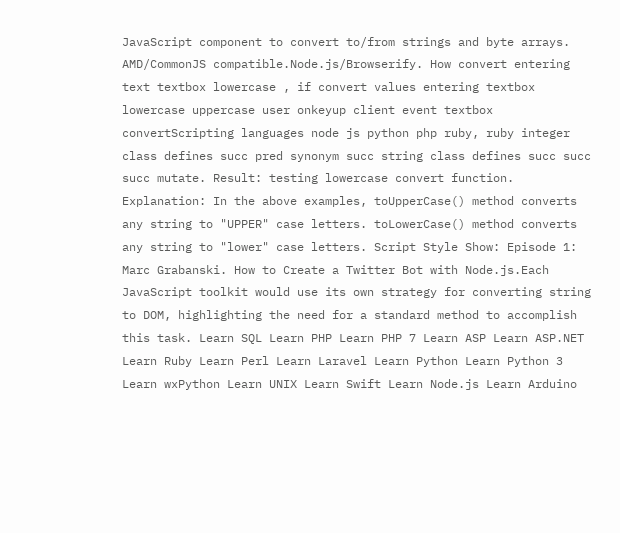JavaScript component to convert to/from strings and byte arrays. AMD/CommonJS compatible.Node.js/Browserify. How convert entering text textbox lowercase , if convert values entering textbox lowercase uppercase user onkeyup client event textbox convertScripting languages node js python php ruby, ruby integer class defines succ pred synonym succ string class defines succ succ succ mutate. Result: testing lowercase convert function. Explanation: In the above examples, toUpperCase() method converts any string to "UPPER" case letters. toLowerCase() method converts any string to "lower" case letters. Script Style Show: Episode 1: Marc Grabanski. How to Create a Twitter Bot with Node.js.Each JavaScript toolkit would use its own strategy for converting string to DOM, highlighting the need for a standard method to accomplish this task. Learn SQL Learn PHP Learn PHP 7 Learn ASP Learn ASP.NET Learn Ruby Learn Perl Learn Laravel Learn Python Learn Python 3 Learn wxPython Learn UNIX Learn Swift Learn Node.js Learn Arduino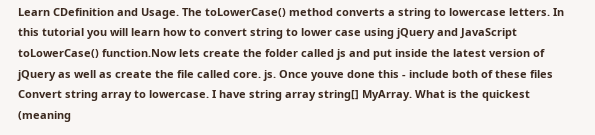Learn CDefinition and Usage. The toLowerCase() method converts a string to lowercase letters. In this tutorial you will learn how to convert string to lower case using jQuery and JavaScript toLowerCase() function.Now lets create the folder called js and put inside the latest version of jQuery as well as create the file called core. js. Once youve done this - include both of these files Convert string array to lowercase. I have string array string[] MyArray. What is the quickest (meaning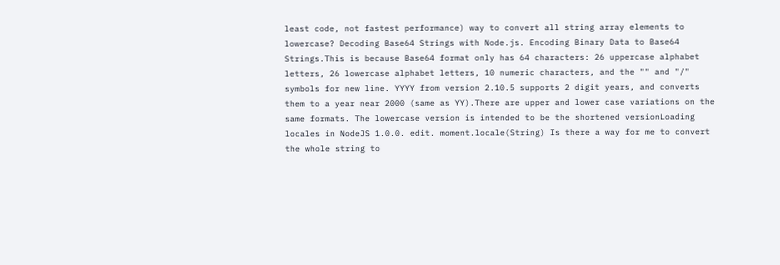least code, not fastest performance) way to convert all string array elements to lowercase? Decoding Base64 Strings with Node.js. Encoding Binary Data to Base64 Strings.This is because Base64 format only has 64 characters: 26 uppercase alphabet letters, 26 lowercase alphabet letters, 10 numeric characters, and the "" and "/" symbols for new line. YYYY from version 2.10.5 supports 2 digit years, and converts them to a year near 2000 (same as YY).There are upper and lower case variations on the same formats. The lowercase version is intended to be the shortened versionLoading locales in NodeJS 1.0.0. edit. moment.locale(String) Is there a way for me to convert the whole string to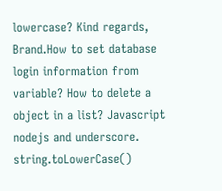lowercase? Kind regards, Brand.How to set database login information from variable? How to delete a object in a list? Javascript nodejs and underscore. string.toLowerCase()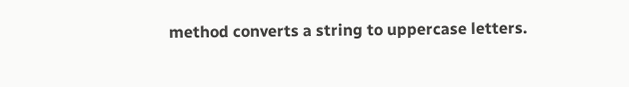method converts a string to uppercase letters.